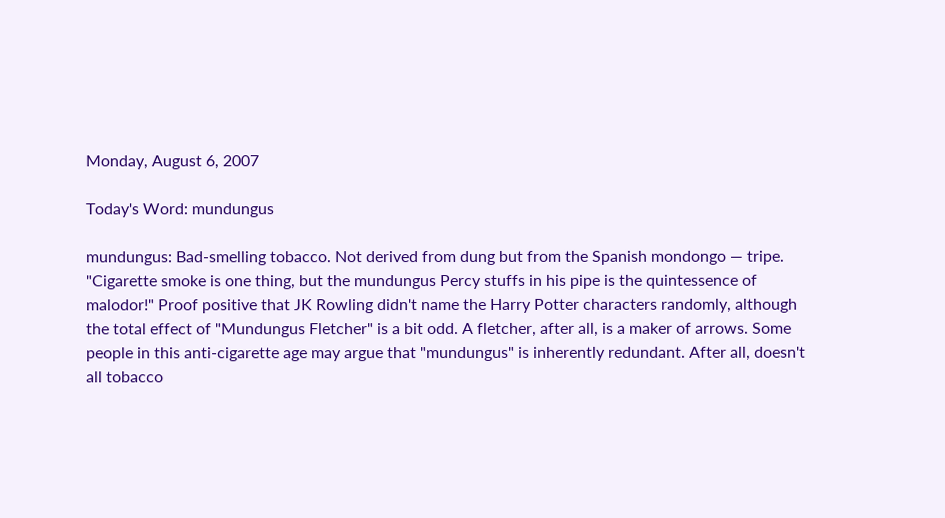Monday, August 6, 2007

Today's Word: mundungus

mundungus: Bad-smelling tobacco. Not derived from dung but from the Spanish mondongo — tripe. "Cigarette smoke is one thing, but the mundungus Percy stuffs in his pipe is the quintessence of malodor!" Proof positive that JK Rowling didn't name the Harry Potter characters randomly, although the total effect of "Mundungus Fletcher" is a bit odd. A fletcher, after all, is a maker of arrows. Some people in this anti-cigarette age may argue that "mundungus" is inherently redundant. After all, doesn't all tobacco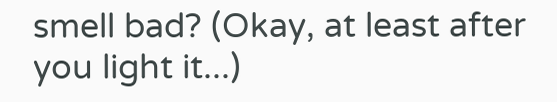smell bad? (Okay, at least after you light it...)